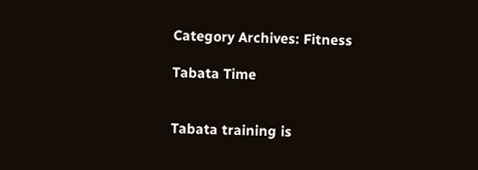Category Archives: Fitness

Tabata Time


Tabata training is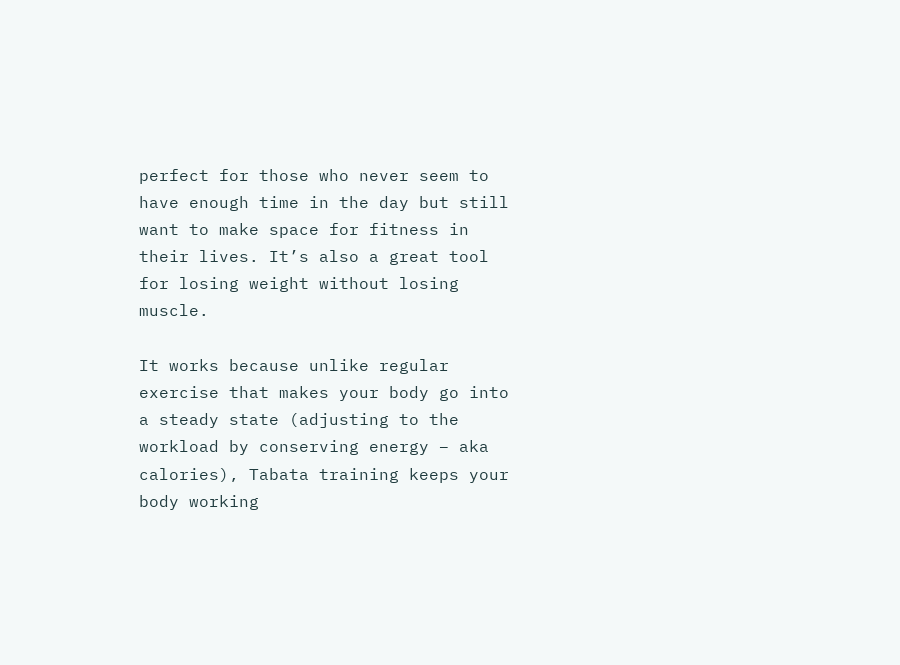perfect for those who never seem to have enough time in the day but still want to make space for fitness in their lives. It’s also a great tool for losing weight without losing muscle.

It works because unlike regular exercise that makes your body go into a steady state (adjusting to the workload by conserving energy – aka calories), Tabata training keeps your body working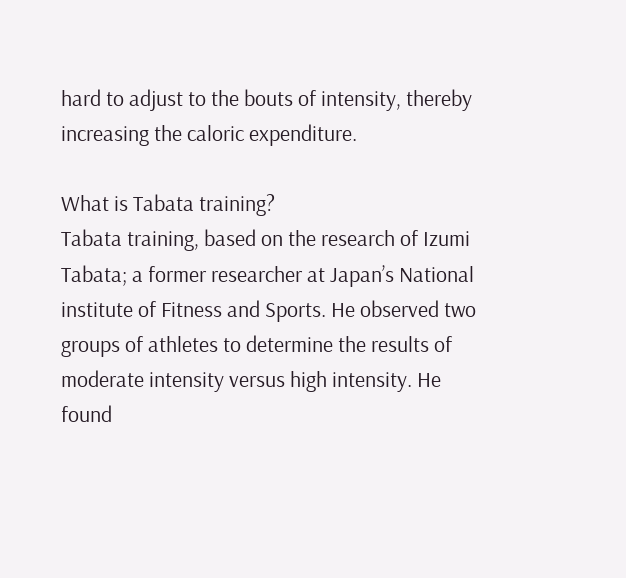hard to adjust to the bouts of intensity, thereby increasing the caloric expenditure.

What is Tabata training?
Tabata training, based on the research of Izumi Tabata; a former researcher at Japan’s National institute of Fitness and Sports. He observed two groups of athletes to determine the results of moderate intensity versus high intensity. He found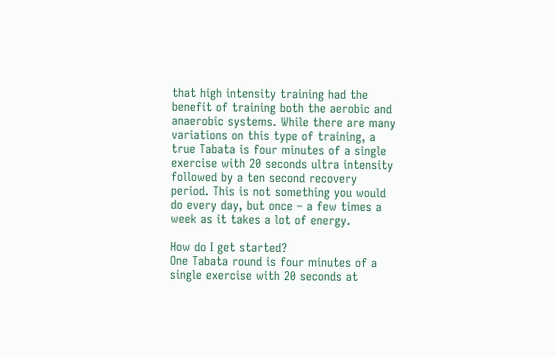that high intensity training had the benefit of training both the aerobic and anaerobic systems. While there are many variations on this type of training, a true Tabata is four minutes of a single exercise with 20 seconds ultra intensity followed by a ten second recovery period. This is not something you would do every day, but once – a few times a week as it takes a lot of energy.

How do I get started?
One Tabata round is four minutes of a single exercise with 20 seconds at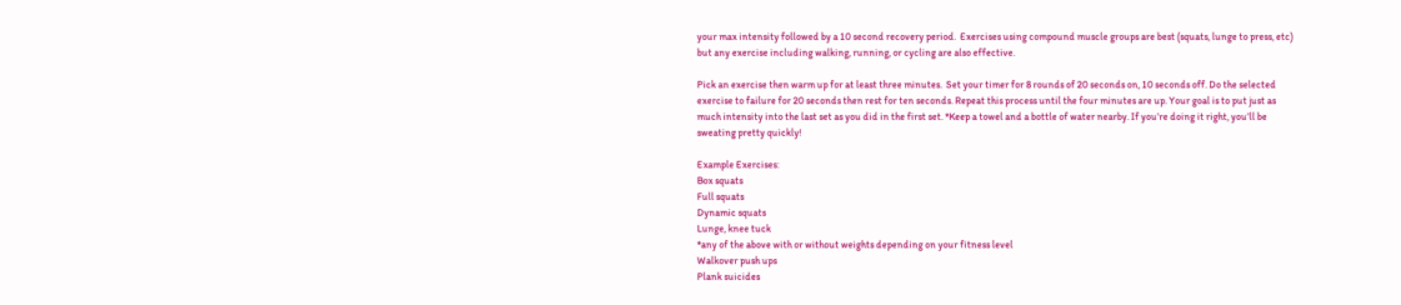your max intensity followed by a 10 second recovery period.  Exercises using compound muscle groups are best (squats, lunge to press, etc) but any exercise including walking, running, or cycling are also effective.

Pick an exercise then warm up for at least three minutes.  Set your timer for 8 rounds of 20 seconds on, 10 seconds off. Do the selected exercise to failure for 20 seconds then rest for ten seconds. Repeat this process until the four minutes are up. Your goal is to put just as much intensity into the last set as you did in the first set. *Keep a towel and a bottle of water nearby. If you’re doing it right, you’ll be sweating pretty quickly!

Example Exercises:
Box squats
Full squats
Dynamic squats
Lunge, knee tuck
*any of the above with or without weights depending on your fitness level
Walkover push ups
Plank suicides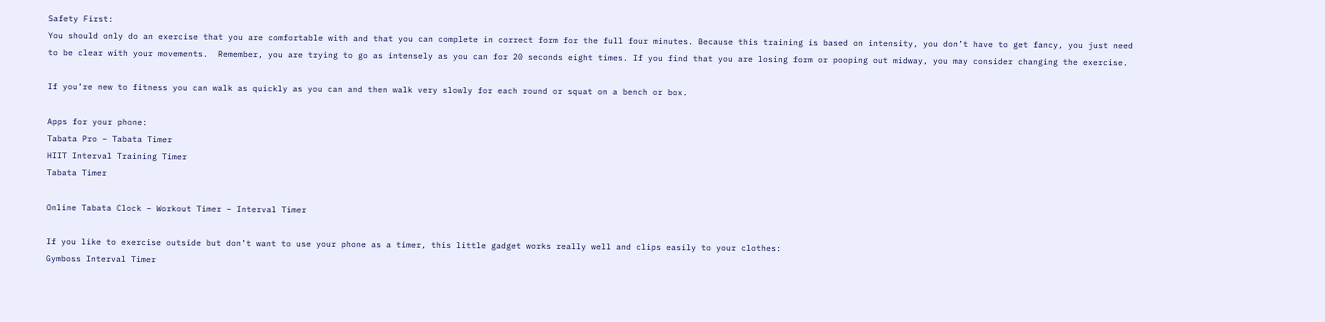Safety First:
You should only do an exercise that you are comfortable with and that you can complete in correct form for the full four minutes. Because this training is based on intensity, you don’t have to get fancy, you just need to be clear with your movements.  Remember, you are trying to go as intensely as you can for 20 seconds eight times. If you find that you are losing form or pooping out midway, you may consider changing the exercise.

If you’re new to fitness you can walk as quickly as you can and then walk very slowly for each round or squat on a bench or box.

Apps for your phone:
Tabata Pro – Tabata Timer
HIIT Interval Training Timer
Tabata Timer

Online Tabata Clock – Workout Timer – Interval Timer

If you like to exercise outside but don’t want to use your phone as a timer, this little gadget works really well and clips easily to your clothes:
Gymboss Interval Timer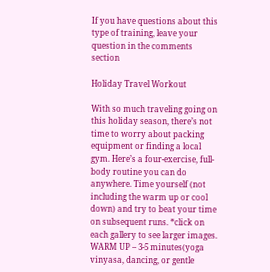If you have questions about this type of training, leave your question in the comments section

Holiday Travel Workout

With so much traveling going on this holiday season, there’s not time to worry about packing equipment or finding a local gym. Here’s a four-exercise, full-body routine you can do anywhere. Time yourself (not including the warm up or cool down) and try to beat your time on subsequent runs. *click on each gallery to see larger images.
WARM UP – 3-5 minutes(yoga vinyasa, dancing, or gentle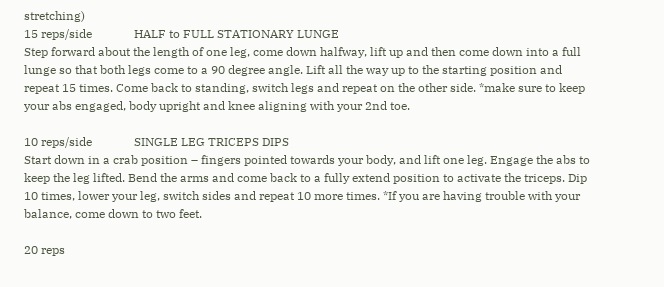stretching)
15 reps/side              HALF to FULL STATIONARY LUNGE
Step forward about the length of one leg, come down halfway, lift up and then come down into a full lunge so that both legs come to a 90 degree angle. Lift all the way up to the starting position and repeat 15 times. Come back to standing, switch legs and repeat on the other side. *make sure to keep your abs engaged, body upright and knee aligning with your 2nd toe.

10 reps/side              SINGLE LEG TRICEPS DIPS
Start down in a crab position – fingers pointed towards your body, and lift one leg. Engage the abs to keep the leg lifted. Bend the arms and come back to a fully extend position to activate the triceps. Dip 10 times, lower your leg, switch sides and repeat 10 more times. *If you are having trouble with your balance, come down to two feet.

20 reps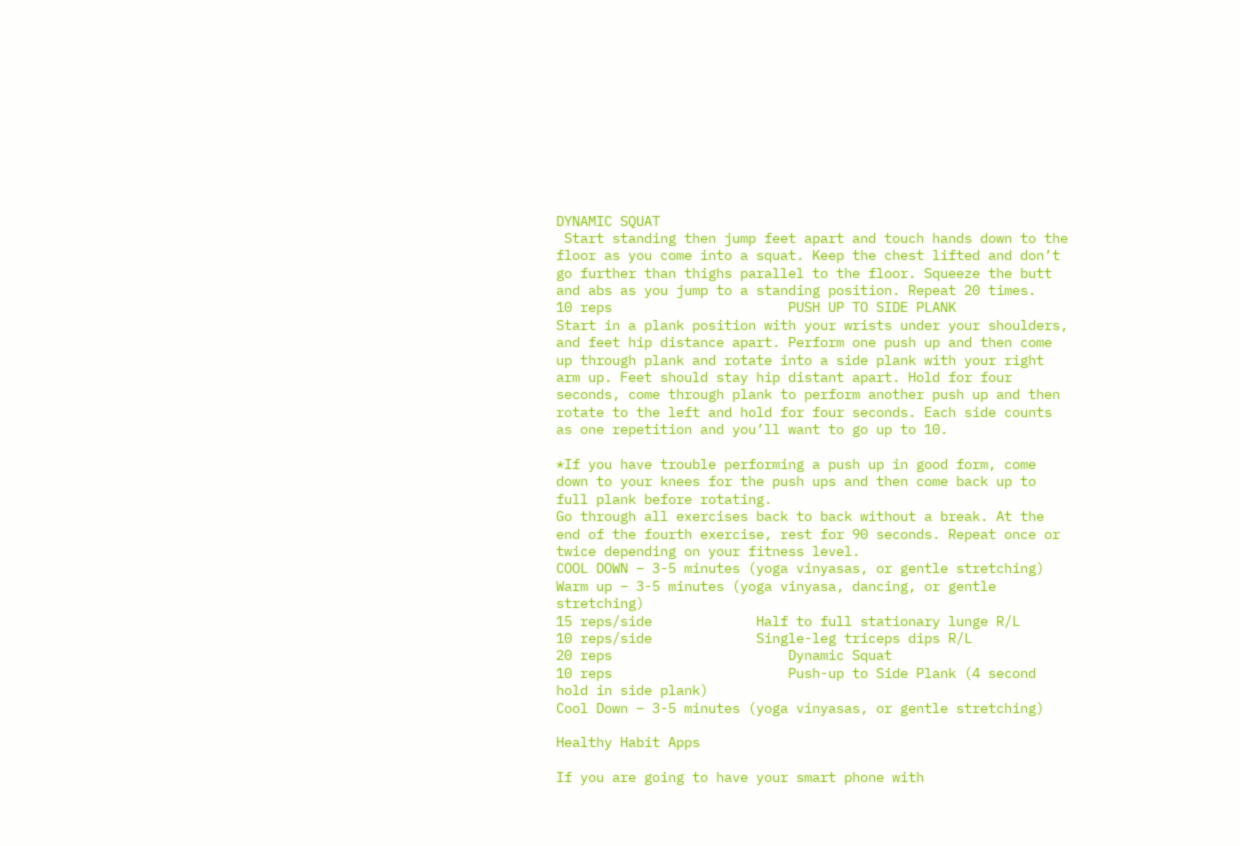DYNAMIC SQUAT
 Start standing then jump feet apart and touch hands down to the floor as you come into a squat. Keep the chest lifted and don’t go further than thighs parallel to the floor. Squeeze the butt and abs as you jump to a standing position. Repeat 20 times.
10 reps                      PUSH UP TO SIDE PLANK
Start in a plank position with your wrists under your shoulders, and feet hip distance apart. Perform one push up and then come up through plank and rotate into a side plank with your right arm up. Feet should stay hip distant apart. Hold for four seconds, come through plank to perform another push up and then rotate to the left and hold for four seconds. Each side counts as one repetition and you’ll want to go up to 10.

*If you have trouble performing a push up in good form, come down to your knees for the push ups and then come back up to full plank before rotating.
Go through all exercises back to back without a break. At the end of the fourth exercise, rest for 90 seconds. Repeat once or twice depending on your fitness level.
COOL DOWN – 3-5 minutes (yoga vinyasas, or gentle stretching)
Warm up – 3-5 minutes (yoga vinyasa, dancing, or gentle stretching)
15 reps/side             Half to full stationary lunge R/L
10 reps/side             Single-leg triceps dips R/L
20 reps                      Dynamic Squat
10 reps                      Push-up to Side Plank (4 second hold in side plank)
Cool Down – 3-5 minutes (yoga vinyasas, or gentle stretching)

Healthy Habit Apps

If you are going to have your smart phone with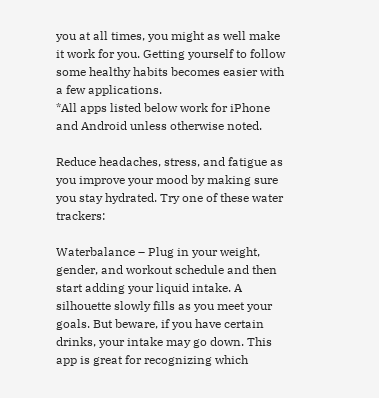you at all times, you might as well make it work for you. Getting yourself to follow some healthy habits becomes easier with a few applications.
*All apps listed below work for iPhone and Android unless otherwise noted.

Reduce headaches, stress, and fatigue as you improve your mood by making sure you stay hydrated. Try one of these water trackers:

Waterbalance – Plug in your weight, gender, and workout schedule and then start adding your liquid intake. A silhouette slowly fills as you meet your goals. But beware, if you have certain drinks, your intake may go down. This app is great for recognizing which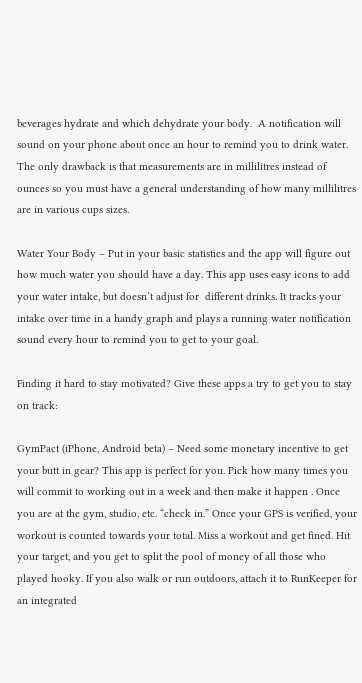beverages hydrate and which dehydrate your body.  A notification will sound on your phone about once an hour to remind you to drink water. The only drawback is that measurements are in millilitres instead of ounces so you must have a general understanding of how many millilitres are in various cups sizes.

Water Your Body – Put in your basic statistics and the app will figure out how much water you should have a day. This app uses easy icons to add your water intake, but doesn’t adjust for  different drinks. It tracks your intake over time in a handy graph and plays a running water notification sound every hour to remind you to get to your goal.

Finding it hard to stay motivated? Give these apps a try to get you to stay on track:

GymPact (iPhone, Android beta) – Need some monetary incentive to get your butt in gear? This app is perfect for you. Pick how many times you will commit to working out in a week and then make it happen . Once you are at the gym, studio, etc. “check in.” Once your GPS is verified, your workout is counted towards your total. Miss a workout and get fined. Hit your target, and you get to split the pool of money of all those who played hooky. If you also walk or run outdoors, attach it to RunKeeper for an integrated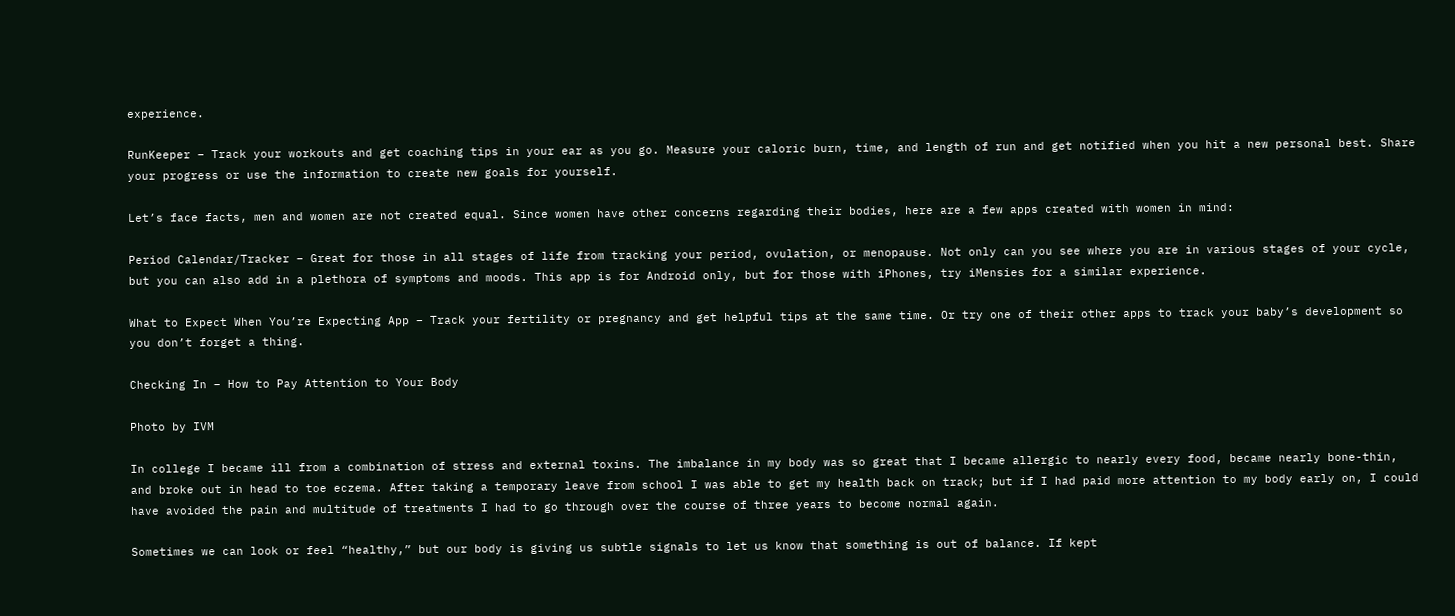experience.

RunKeeper – Track your workouts and get coaching tips in your ear as you go. Measure your caloric burn, time, and length of run and get notified when you hit a new personal best. Share your progress or use the information to create new goals for yourself.

Let’s face facts, men and women are not created equal. Since women have other concerns regarding their bodies, here are a few apps created with women in mind:

Period Calendar/Tracker – Great for those in all stages of life from tracking your period, ovulation, or menopause. Not only can you see where you are in various stages of your cycle, but you can also add in a plethora of symptoms and moods. This app is for Android only, but for those with iPhones, try iMensies for a similar experience.

What to Expect When You’re Expecting App – Track your fertility or pregnancy and get helpful tips at the same time. Or try one of their other apps to track your baby’s development so you don’t forget a thing.

Checking In – How to Pay Attention to Your Body

Photo by IVM

In college I became ill from a combination of stress and external toxins. The imbalance in my body was so great that I became allergic to nearly every food, became nearly bone-thin, and broke out in head to toe eczema. After taking a temporary leave from school I was able to get my health back on track; but if I had paid more attention to my body early on, I could have avoided the pain and multitude of treatments I had to go through over the course of three years to become normal again.

Sometimes we can look or feel “healthy,” but our body is giving us subtle signals to let us know that something is out of balance. If kept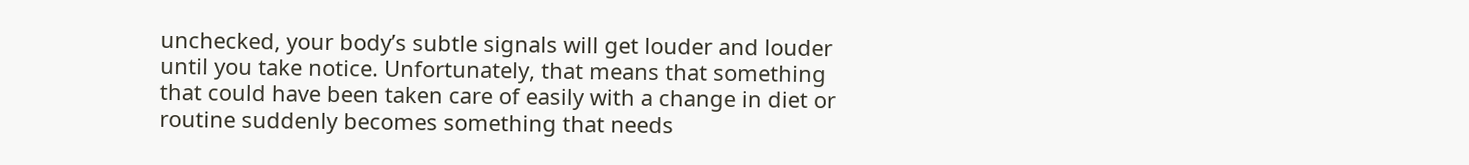unchecked, your body’s subtle signals will get louder and louder until you take notice. Unfortunately, that means that something that could have been taken care of easily with a change in diet or routine suddenly becomes something that needs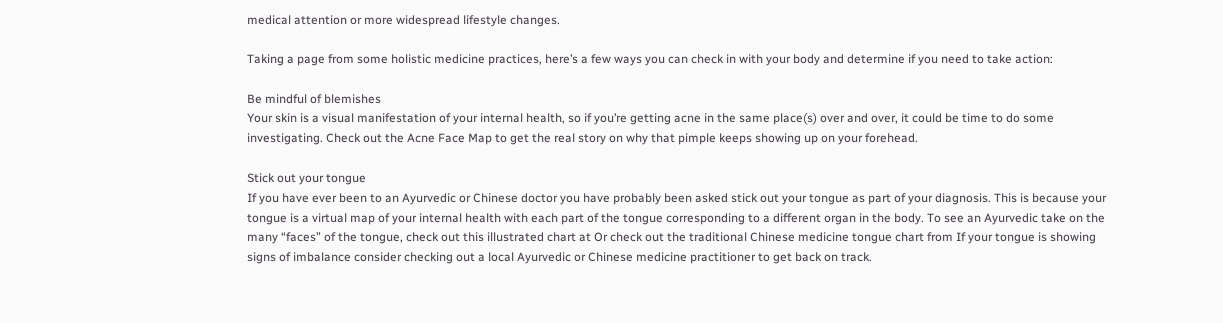medical attention or more widespread lifestyle changes.

Taking a page from some holistic medicine practices, here’s a few ways you can check in with your body and determine if you need to take action:

Be mindful of blemishes
Your skin is a visual manifestation of your internal health, so if you’re getting acne in the same place(s) over and over, it could be time to do some investigating. Check out the Acne Face Map to get the real story on why that pimple keeps showing up on your forehead.

Stick out your tongue
If you have ever been to an Ayurvedic or Chinese doctor you have probably been asked stick out your tongue as part of your diagnosis. This is because your tongue is a virtual map of your internal health with each part of the tongue corresponding to a different organ in the body. To see an Ayurvedic take on the many “faces” of the tongue, check out this illustrated chart at Or check out the traditional Chinese medicine tongue chart from If your tongue is showing signs of imbalance consider checking out a local Ayurvedic or Chinese medicine practitioner to get back on track.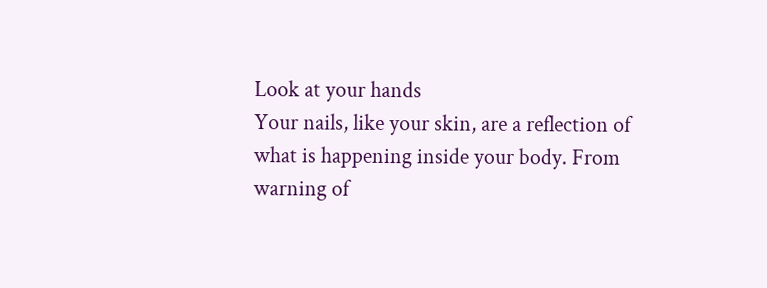Look at your hands
Your nails, like your skin, are a reflection of what is happening inside your body. From warning of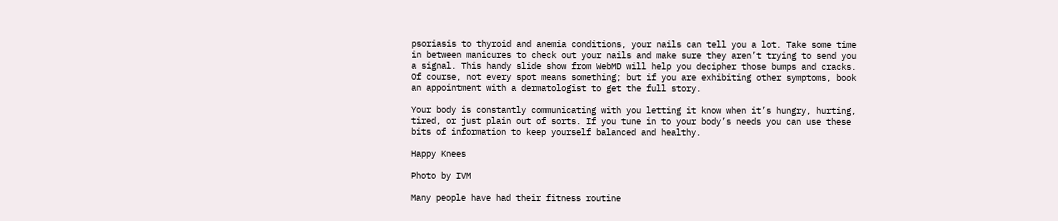psoriasis to thyroid and anemia conditions, your nails can tell you a lot. Take some time in between manicures to check out your nails and make sure they aren’t trying to send you a signal. This handy slide show from WebMD will help you decipher those bumps and cracks. Of course, not every spot means something; but if you are exhibiting other symptoms, book an appointment with a dermatologist to get the full story.

Your body is constantly communicating with you letting it know when it’s hungry, hurting, tired, or just plain out of sorts. If you tune in to your body’s needs you can use these bits of information to keep yourself balanced and healthy.

Happy Knees

Photo by IVM

Many people have had their fitness routine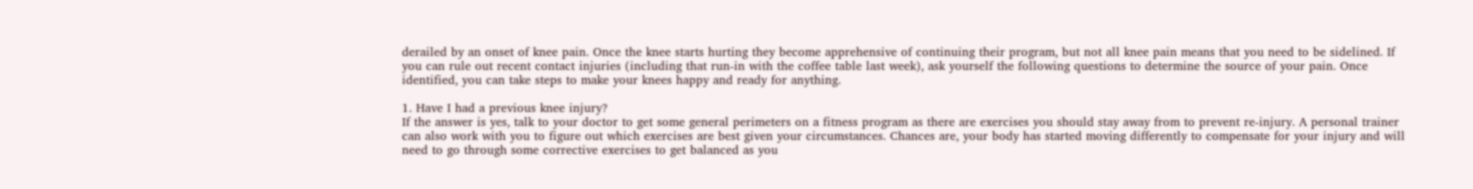derailed by an onset of knee pain. Once the knee starts hurting they become apprehensive of continuing their program, but not all knee pain means that you need to be sidelined. If you can rule out recent contact injuries (including that run-in with the coffee table last week), ask yourself the following questions to determine the source of your pain. Once identified, you can take steps to make your knees happy and ready for anything.

1. Have I had a previous knee injury?
If the answer is yes, talk to your doctor to get some general perimeters on a fitness program as there are exercises you should stay away from to prevent re-injury. A personal trainer can also work with you to figure out which exercises are best given your circumstances. Chances are, your body has started moving differently to compensate for your injury and will need to go through some corrective exercises to get balanced as you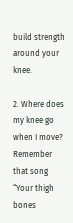build strength around your knee.

2. Where does my knee go when I move?
Remember that song “Your thigh bones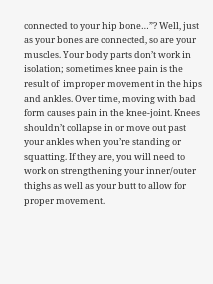connected to your hip bone…”? Well, just as your bones are connected, so are your muscles. Your body parts don’t work in isolation; sometimes knee pain is the result of  improper movement in the hips and ankles. Over time, moving with bad form causes pain in the knee-joint. Knees shouldn’t collapse in or move out past your ankles when you’re standing or squatting. If they are, you will need to work on strengthening your inner/outer thighs as well as your butt to allow for proper movement.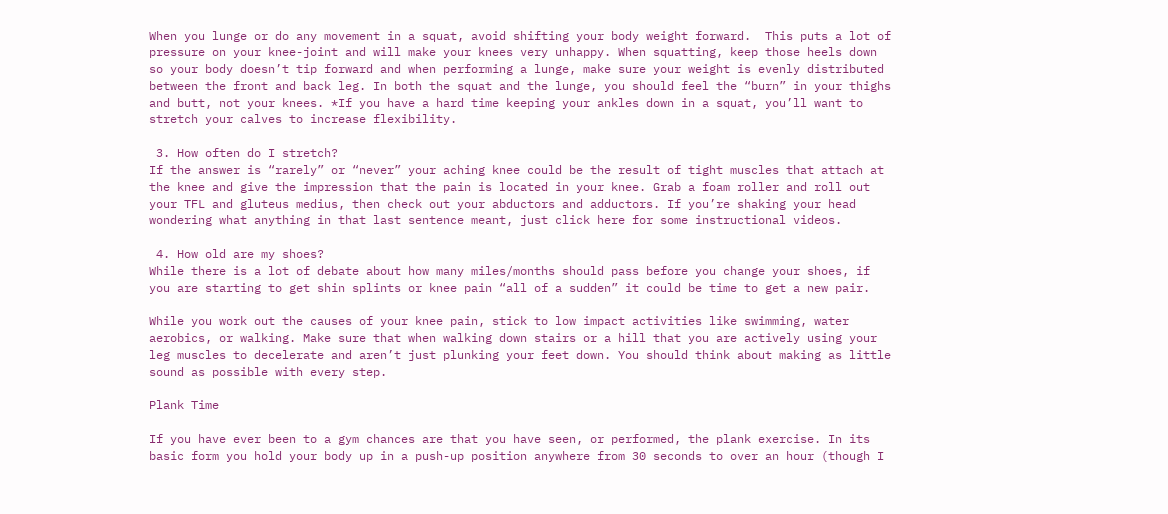When you lunge or do any movement in a squat, avoid shifting your body weight forward.  This puts a lot of pressure on your knee-joint and will make your knees very unhappy. When squatting, keep those heels down so your body doesn’t tip forward and when performing a lunge, make sure your weight is evenly distributed between the front and back leg. In both the squat and the lunge, you should feel the “burn” in your thighs and butt, not your knees. *If you have a hard time keeping your ankles down in a squat, you’ll want to stretch your calves to increase flexibility.

 3. How often do I stretch?
If the answer is “rarely” or “never” your aching knee could be the result of tight muscles that attach at the knee and give the impression that the pain is located in your knee. Grab a foam roller and roll out your TFL and gluteus medius, then check out your abductors and adductors. If you’re shaking your head wondering what anything in that last sentence meant, just click here for some instructional videos.

 4. How old are my shoes?
While there is a lot of debate about how many miles/months should pass before you change your shoes, if you are starting to get shin splints or knee pain “all of a sudden” it could be time to get a new pair.

While you work out the causes of your knee pain, stick to low impact activities like swimming, water aerobics, or walking. Make sure that when walking down stairs or a hill that you are actively using your leg muscles to decelerate and aren’t just plunking your feet down. You should think about making as little sound as possible with every step.

Plank Time

If you have ever been to a gym chances are that you have seen, or performed, the plank exercise. In its basic form you hold your body up in a push-up position anywhere from 30 seconds to over an hour (though I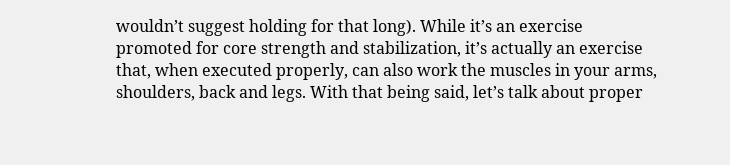wouldn’t suggest holding for that long). While it’s an exercise promoted for core strength and stabilization, it’s actually an exercise that, when executed properly, can also work the muscles in your arms, shoulders, back and legs. With that being said, let’s talk about proper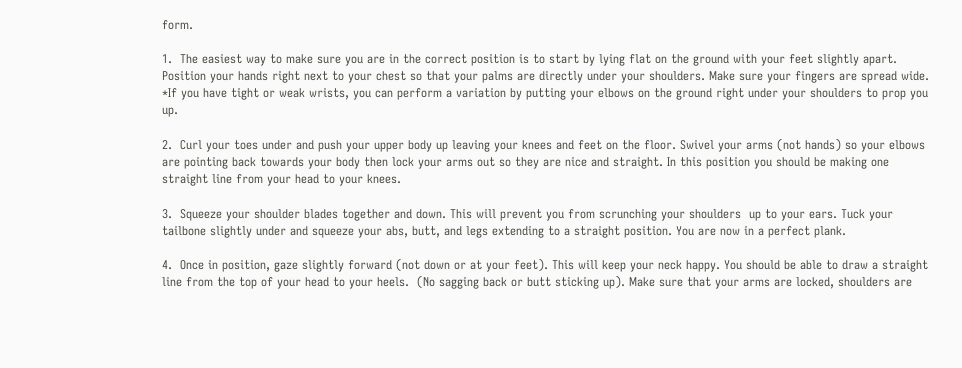form.

1.  The easiest way to make sure you are in the correct position is to start by lying flat on the ground with your feet slightly apart. Position your hands right next to your chest so that your palms are directly under your shoulders. Make sure your fingers are spread wide. *If you have tight or weak wrists, you can perform a variation by putting your elbows on the ground right under your shoulders to prop you up.

2.  Curl your toes under and push your upper body up leaving your knees and feet on the floor. Swivel your arms (not hands) so your elbows are pointing back towards your body then lock your arms out so they are nice and straight. In this position you should be making one straight line from your head to your knees.

3.  Squeeze your shoulder blades together and down. This will prevent you from scrunching your shoulders  up to your ears. Tuck your tailbone slightly under and squeeze your abs, butt, and legs extending to a straight position. You are now in a perfect plank.

4.  Once in position, gaze slightly forward (not down or at your feet). This will keep your neck happy. You should be able to draw a straight line from the top of your head to your heels.  (No sagging back or butt sticking up). Make sure that your arms are locked, shoulders are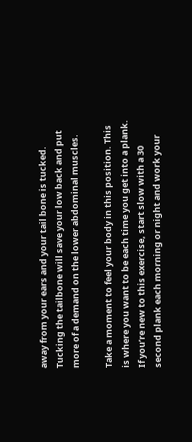away from your ears and your tail bone is tucked. Tucking the tailbone will save your low back and put more of a demand on the lower abdominal muscles.

Take a moment to feel your body in this position. This is where you want to be each time you get into a plank. If you’re new to this exercise, start slow with a 30 second plank each morning or night and work your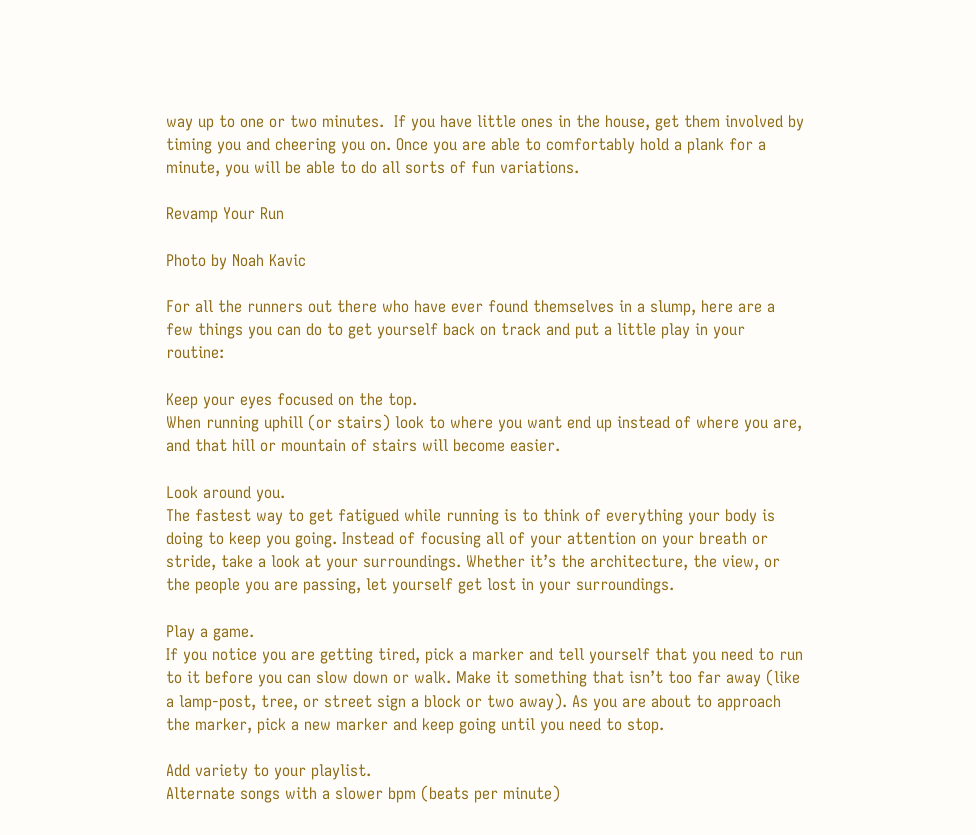way up to one or two minutes.  If you have little ones in the house, get them involved by timing you and cheering you on. Once you are able to comfortably hold a plank for a minute, you will be able to do all sorts of fun variations.

Revamp Your Run

Photo by Noah Kavic

For all the runners out there who have ever found themselves in a slump, here are a few things you can do to get yourself back on track and put a little play in your routine:

Keep your eyes focused on the top.
When running uphill (or stairs) look to where you want end up instead of where you are, and that hill or mountain of stairs will become easier.

Look around you.
The fastest way to get fatigued while running is to think of everything your body is doing to keep you going. Instead of focusing all of your attention on your breath or stride, take a look at your surroundings. Whether it’s the architecture, the view, or the people you are passing, let yourself get lost in your surroundings.

Play a game.
If you notice you are getting tired, pick a marker and tell yourself that you need to run to it before you can slow down or walk. Make it something that isn’t too far away (like a lamp-post, tree, or street sign a block or two away). As you are about to approach the marker, pick a new marker and keep going until you need to stop.

Add variety to your playlist.
Alternate songs with a slower bpm (beats per minute)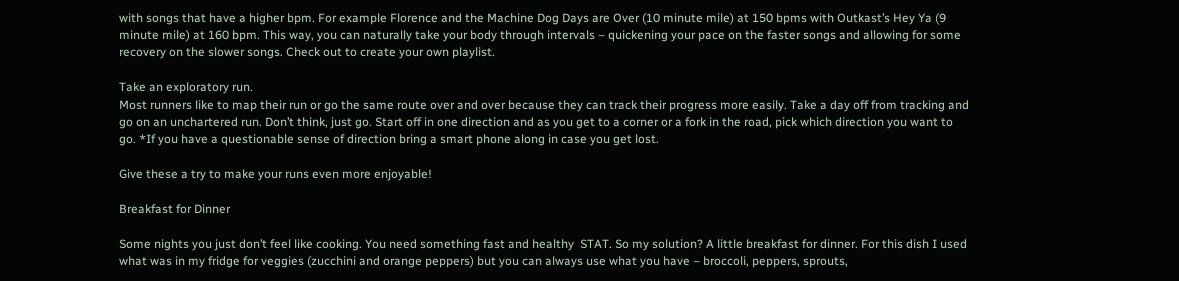with songs that have a higher bpm. For example Florence and the Machine Dog Days are Over (10 minute mile) at 150 bpms with Outkast’s Hey Ya (9 minute mile) at 160 bpm. This way, you can naturally take your body through intervals – quickening your pace on the faster songs and allowing for some recovery on the slower songs. Check out to create your own playlist.

Take an exploratory run.
Most runners like to map their run or go the same route over and over because they can track their progress more easily. Take a day off from tracking and go on an unchartered run. Don’t think, just go. Start off in one direction and as you get to a corner or a fork in the road, pick which direction you want to go. *If you have a questionable sense of direction bring a smart phone along in case you get lost.

Give these a try to make your runs even more enjoyable!

Breakfast for Dinner

Some nights you just don’t feel like cooking. You need something fast and healthy  STAT. So my solution? A little breakfast for dinner. For this dish I used what was in my fridge for veggies (zucchini and orange peppers) but you can always use what you have – broccoli, peppers, sprouts,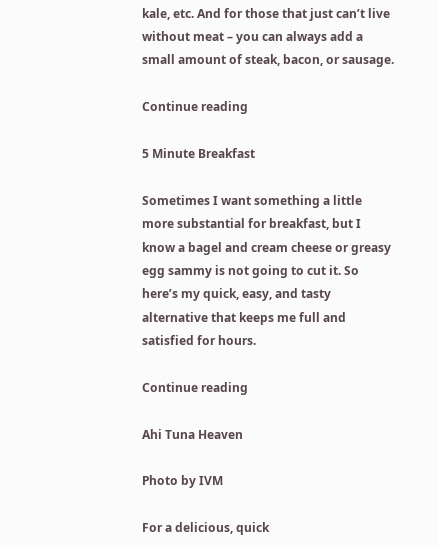kale, etc. And for those that just can’t live without meat – you can always add a small amount of steak, bacon, or sausage.

Continue reading

5 Minute Breakfast

Sometimes I want something a little more substantial for breakfast, but I know a bagel and cream cheese or greasy egg sammy is not going to cut it. So here’s my quick, easy, and tasty alternative that keeps me full and satisfied for hours.

Continue reading

Ahi Tuna Heaven

Photo by IVM

For a delicious, quick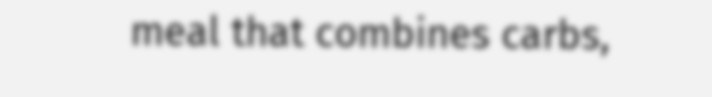meal that combines carbs,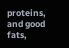proteins, and good fats,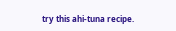try this ahi-tuna recipe.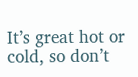It’s great hot or cold, so don’t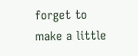forget to make a little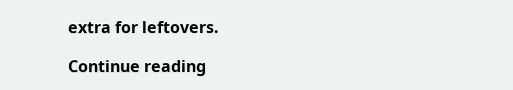extra for leftovers.

Continue reading